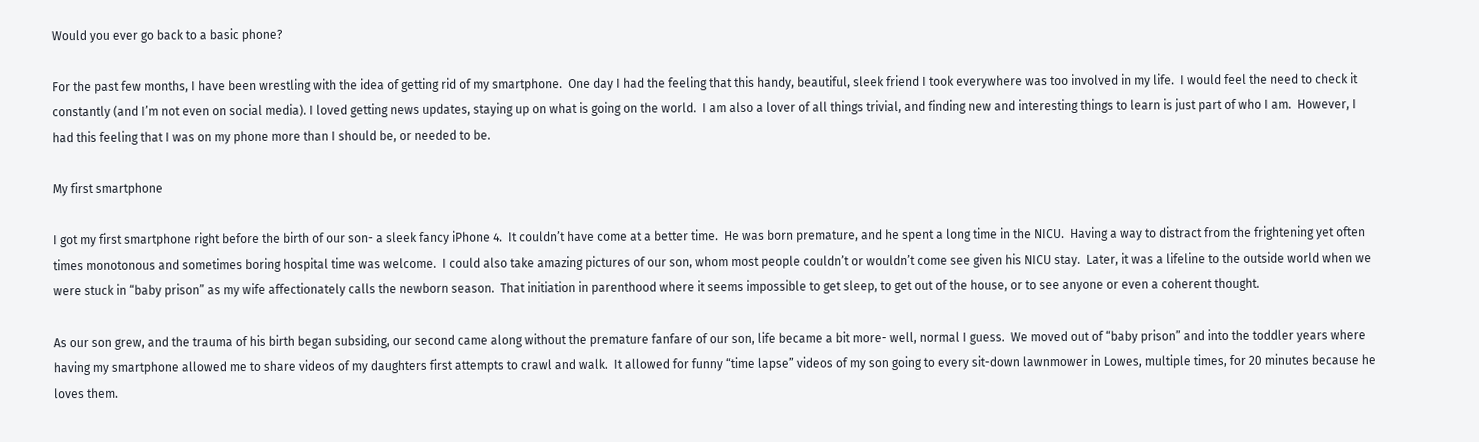Would you ever go back to a basic phone?

For the past few months, I have been wrestling with the idea of getting rid of my smartphone.  One day I had the feeling that this handy, beautiful, sleek friend I took everywhere was too involved in my life.  I would feel the need to check it constantly (and I’m not even on social media). I loved getting news updates, staying up on what is going on the world.  I am also a lover of all things trivial, and finding new and interesting things to learn is just part of who I am.  However, I had this feeling that I was on my phone more than I should be, or needed to be.

My first smartphone

I got my first smartphone right before the birth of our son- a sleek fancy iPhone 4.  It couldn’t have come at a better time.  He was born premature, and he spent a long time in the NICU.  Having a way to distract from the frightening yet often times monotonous and sometimes boring hospital time was welcome.  I could also take amazing pictures of our son, whom most people couldn’t or wouldn’t come see given his NICU stay.  Later, it was a lifeline to the outside world when we were stuck in “baby prison” as my wife affectionately calls the newborn season.  That initiation in parenthood where it seems impossible to get sleep, to get out of the house, or to see anyone or even a coherent thought.

As our son grew, and the trauma of his birth began subsiding, our second came along without the premature fanfare of our son, life became a bit more- well, normal I guess.  We moved out of “baby prison” and into the toddler years where having my smartphone allowed me to share videos of my daughters first attempts to crawl and walk.  It allowed for funny “time lapse” videos of my son going to every sit-down lawnmower in Lowes, multiple times, for 20 minutes because he loves them.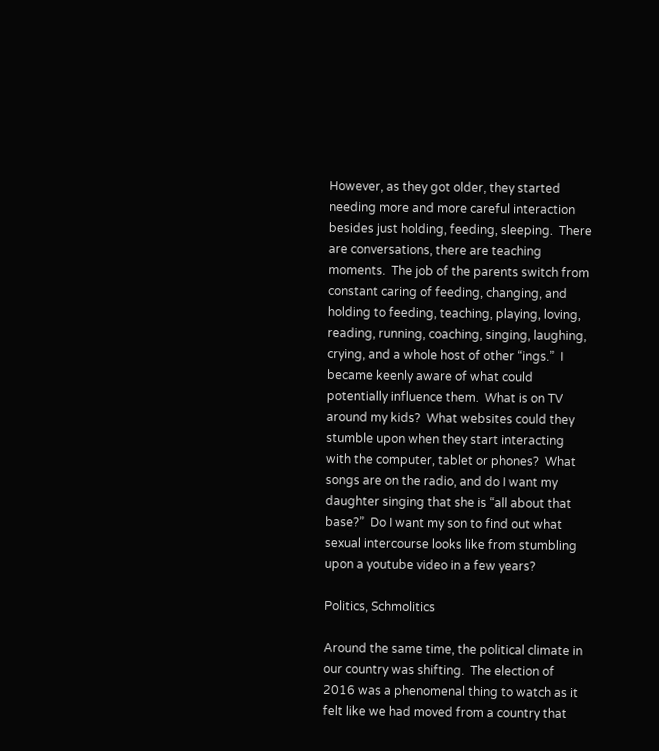However, as they got older, they started needing more and more careful interaction besides just holding, feeding, sleeping.  There are conversations, there are teaching moments.  The job of the parents switch from constant caring of feeding, changing, and holding to feeding, teaching, playing, loving, reading, running, coaching, singing, laughing, crying, and a whole host of other “ings.”  I became keenly aware of what could potentially influence them.  What is on TV around my kids?  What websites could they stumble upon when they start interacting with the computer, tablet or phones?  What songs are on the radio, and do I want my daughter singing that she is “all about that base?”  Do I want my son to find out what sexual intercourse looks like from stumbling upon a youtube video in a few years?

Politics, Schmolitics

Around the same time, the political climate in our country was shifting.  The election of 2016 was a phenomenal thing to watch as it felt like we had moved from a country that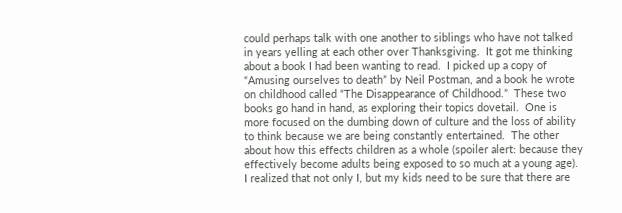could perhaps talk with one another to siblings who have not talked in years yelling at each other over Thanksgiving.  It got me thinking about a book I had been wanting to read.  I picked up a copy of “Amusing ourselves to death” by Neil Postman, and a book he wrote on childhood called “The Disappearance of Childhood.”  These two books go hand in hand, as exploring their topics dovetail.  One is more focused on the dumbing down of culture and the loss of ability to think because we are being constantly entertained.  The other about how this effects children as a whole (spoiler alert: because they effectively become adults being exposed to so much at a young age).  I realized that not only I, but my kids need to be sure that there are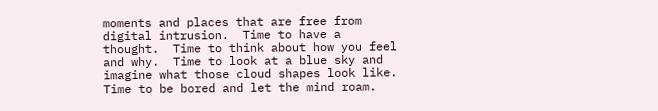moments and places that are free from digital intrusion.  Time to have a thought.  Time to think about how you feel and why.  Time to look at a blue sky and imagine what those cloud shapes look like.  Time to be bored and let the mind roam.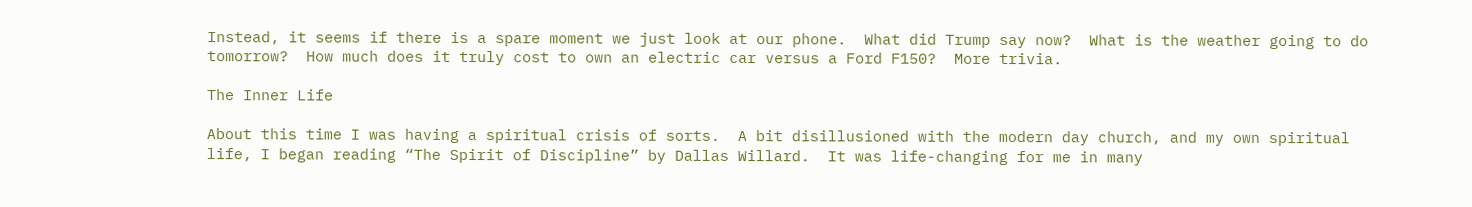Instead, it seems if there is a spare moment we just look at our phone.  What did Trump say now?  What is the weather going to do tomorrow?  How much does it truly cost to own an electric car versus a Ford F150?  More trivia.

The Inner Life

About this time I was having a spiritual crisis of sorts.  A bit disillusioned with the modern day church, and my own spiritual life, I began reading “The Spirit of Discipline” by Dallas Willard.  It was life-changing for me in many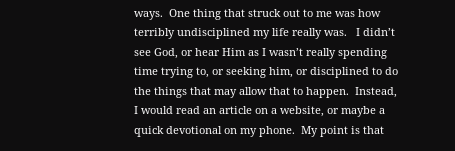ways.  One thing that struck out to me was how terribly undisciplined my life really was.   I didn’t see God, or hear Him as I wasn’t really spending time trying to, or seeking him, or disciplined to do the things that may allow that to happen.  Instead, I would read an article on a website, or maybe a quick devotional on my phone.  My point is that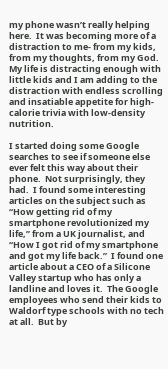my phone wasn’t really helping here.  It was becoming more of a distraction to me- from my kids, from my thoughts, from my God.  My life is distracting enough with little kids and I am adding to the distraction with endless scrolling and insatiable appetite for high-calorie trivia with low-density nutrition.

I started doing some Google searches to see if someone else ever felt this way about their phone.  Not surprisingly, they had.  I found some interesting articles on the subject such as “How getting rid of my smartphone revolutionized my life,” from a UK journalist, and “How I got rid of my smartphone and got my life back.”  I found one article about a CEO of a Silicone Valley startup who has only a landline and loves it.  The Google employees who send their kids to Waldorf type schools with no tech at all.  But by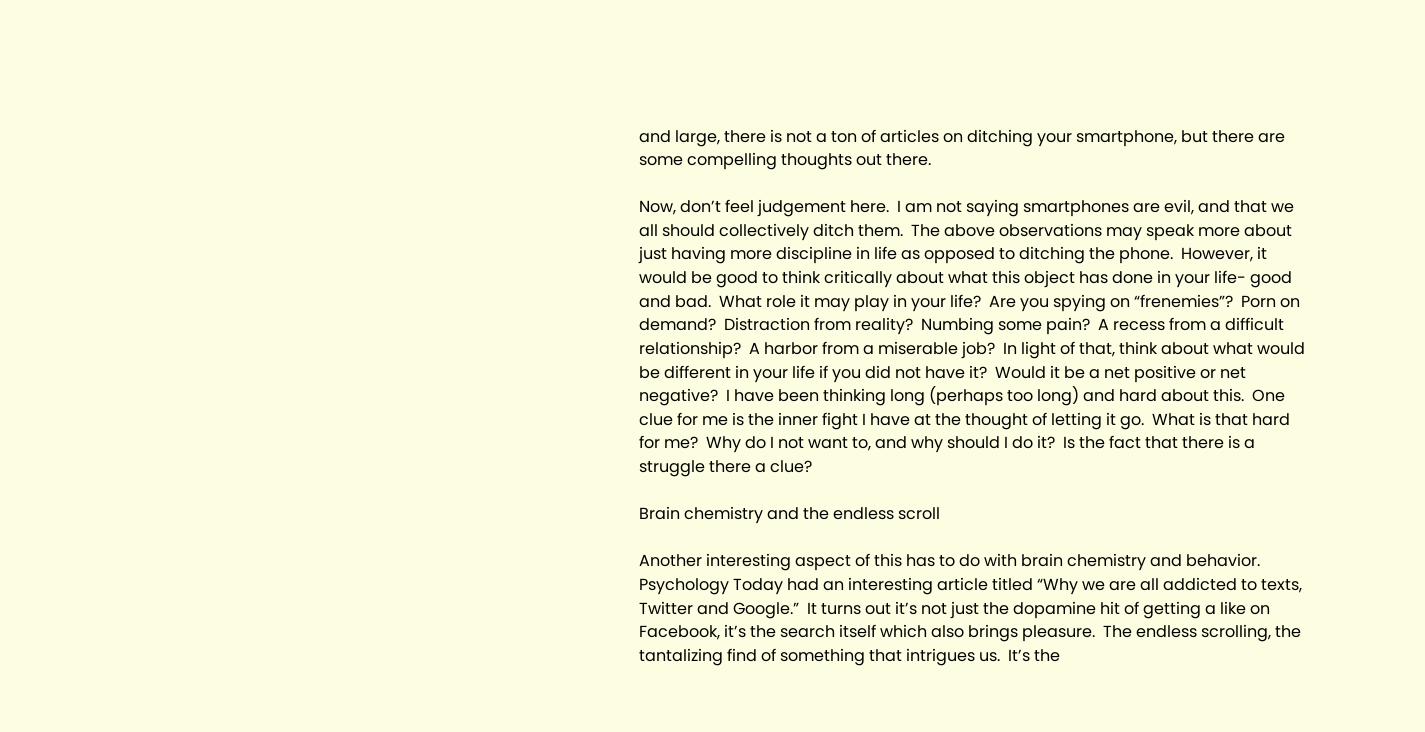and large, there is not a ton of articles on ditching your smartphone, but there are some compelling thoughts out there.

Now, don’t feel judgement here.  I am not saying smartphones are evil, and that we all should collectively ditch them.  The above observations may speak more about just having more discipline in life as opposed to ditching the phone.  However, it would be good to think critically about what this object has done in your life- good and bad.  What role it may play in your life?  Are you spying on “frenemies”?  Porn on demand?  Distraction from reality?  Numbing some pain?  A recess from a difficult relationship?  A harbor from a miserable job?  In light of that, think about what would be different in your life if you did not have it?  Would it be a net positive or net negative?  I have been thinking long (perhaps too long) and hard about this.  One clue for me is the inner fight I have at the thought of letting it go.  What is that hard for me?  Why do I not want to, and why should I do it?  Is the fact that there is a struggle there a clue?

Brain chemistry and the endless scroll

Another interesting aspect of this has to do with brain chemistry and behavior.   Psychology Today had an interesting article titled “Why we are all addicted to texts, Twitter and Google.”  It turns out it’s not just the dopamine hit of getting a like on Facebook, it’s the search itself which also brings pleasure.  The endless scrolling, the tantalizing find of something that intrigues us.  It’s the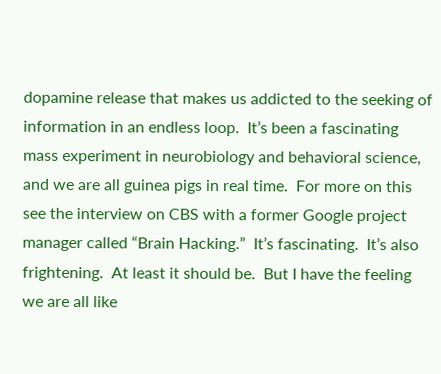dopamine release that makes us addicted to the seeking of information in an endless loop.  It’s been a fascinating mass experiment in neurobiology and behavioral science, and we are all guinea pigs in real time.  For more on this see the interview on CBS with a former Google project manager called “Brain Hacking.”  It’s fascinating.  It’s also frightening.  At least it should be.  But I have the feeling we are all like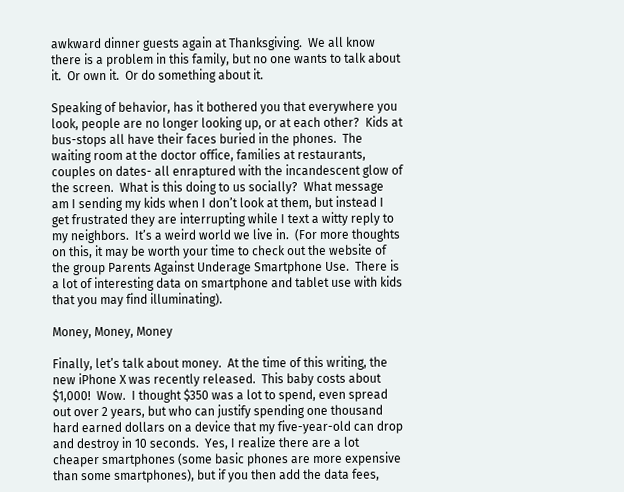awkward dinner guests again at Thanksgiving.  We all know there is a problem in this family, but no one wants to talk about it.  Or own it.  Or do something about it.

Speaking of behavior, has it bothered you that everywhere you look, people are no longer looking up, or at each other?  Kids at bus-stops all have their faces buried in the phones.  The waiting room at the doctor office, families at restaurants, couples on dates- all enraptured with the incandescent glow of the screen.  What is this doing to us socially?  What message am I sending my kids when I don’t look at them, but instead I get frustrated they are interrupting while I text a witty reply to my neighbors.  It’s a weird world we live in.  (For more thoughts on this, it may be worth your time to check out the website of the group Parents Against Underage Smartphone Use.  There is a lot of interesting data on smartphone and tablet use with kids that you may find illuminating).

Money, Money, Money

Finally, let’s talk about money.  At the time of this writing, the new iPhone X was recently released.  This baby costs about $1,000!  Wow.  I thought $350 was a lot to spend, even spread out over 2 years, but who can justify spending one thousand hard earned dollars on a device that my five-year-old can drop and destroy in 10 seconds.  Yes, I realize there are a lot cheaper smartphones (some basic phones are more expensive than some smartphones), but if you then add the data fees,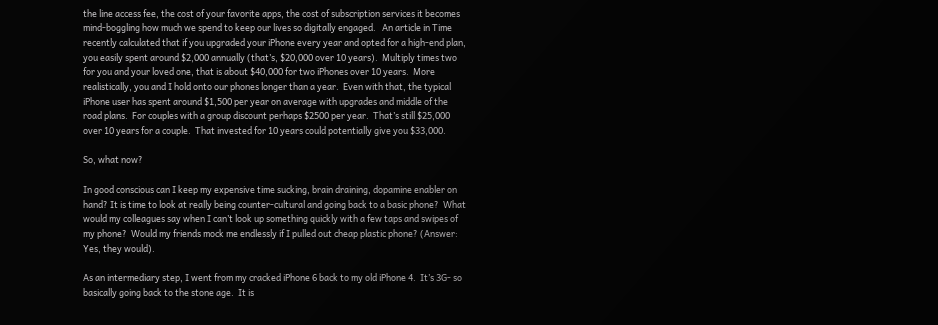the line access fee, the cost of your favorite apps, the cost of subscription services it becomes mind-boggling how much we spend to keep our lives so digitally engaged.   An article in Time recently calculated that if you upgraded your iPhone every year and opted for a high-end plan, you easily spent around $2,000 annually (that’s, $20,000 over 10 years).  Multiply times two for you and your loved one, that is about $40,000 for two iPhones over 10 years.  More realistically, you and I hold onto our phones longer than a year.  Even with that, the typical iPhone user has spent around $1,500 per year on average with upgrades and middle of the road plans.  For couples with a group discount perhaps $2500 per year.  That’s still $25,000 over 10 years for a couple.  That invested for 10 years could potentially give you $33,000.

So, what now?

In good conscious can I keep my expensive time sucking, brain draining, dopamine enabler on hand? It is time to look at really being counter-cultural and going back to a basic phone?  What would my colleagues say when I can’t look up something quickly with a few taps and swipes of my phone?  Would my friends mock me endlessly if I pulled out cheap plastic phone? (Answer:  Yes, they would).

As an intermediary step, I went from my cracked iPhone 6 back to my old iPhone 4.  It’s 3G- so basically going back to the stone age.  It is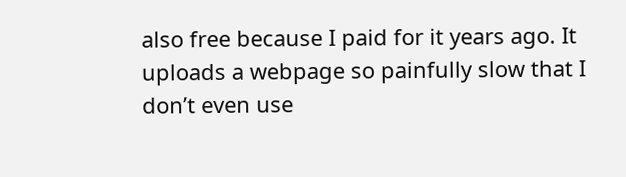also free because I paid for it years ago. It uploads a webpage so painfully slow that I don’t even use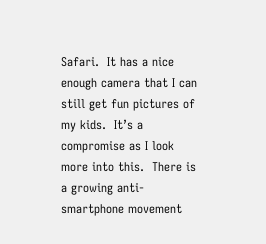Safari.  It has a nice enough camera that I can still get fun pictures of my kids.  It’s a compromise as I look more into this.  There is a growing anti-smartphone movement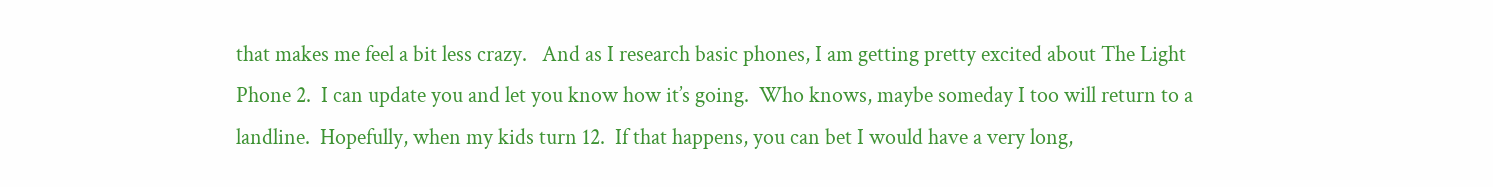that makes me feel a bit less crazy.   And as I research basic phones, I am getting pretty excited about The Light Phone 2.  I can update you and let you know how it’s going.  Who knows, maybe someday I too will return to a landline.  Hopefully, when my kids turn 12.  If that happens, you can bet I would have a very long,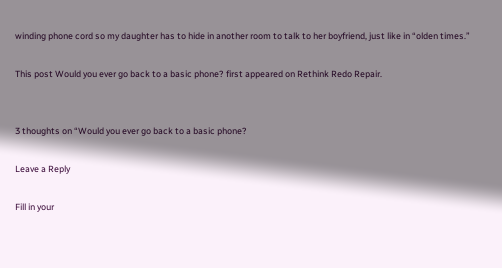winding phone cord so my daughter has to hide in another room to talk to her boyfriend, just like in “olden times.”

This post Would you ever go back to a basic phone? first appeared on Rethink Redo Repair.


3 thoughts on “Would you ever go back to a basic phone?

Leave a Reply

Fill in your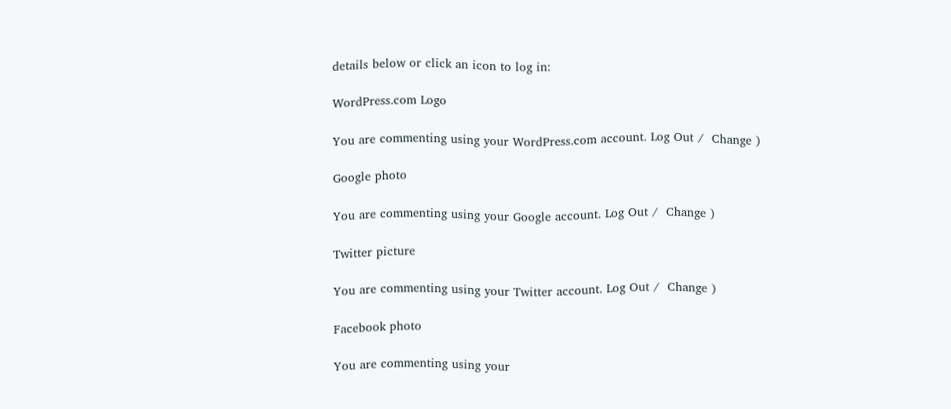details below or click an icon to log in:

WordPress.com Logo

You are commenting using your WordPress.com account. Log Out /  Change )

Google photo

You are commenting using your Google account. Log Out /  Change )

Twitter picture

You are commenting using your Twitter account. Log Out /  Change )

Facebook photo

You are commenting using your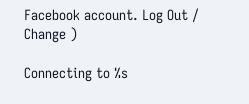Facebook account. Log Out /  Change )

Connecting to %s